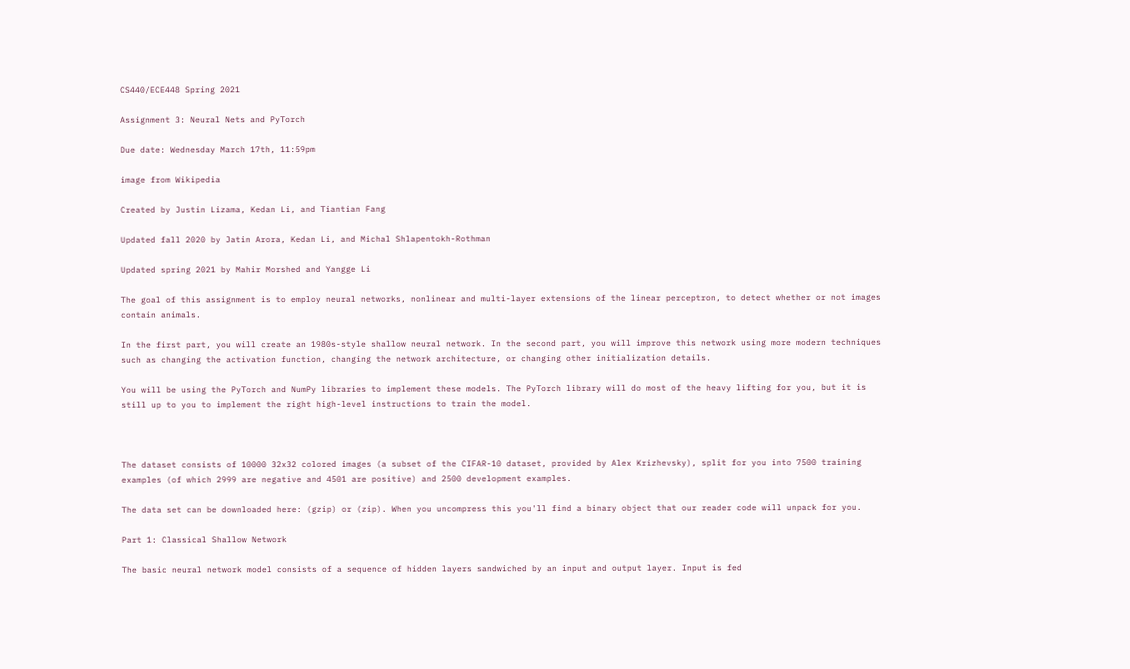CS440/ECE448 Spring 2021

Assignment 3: Neural Nets and PyTorch

Due date: Wednesday March 17th, 11:59pm

image from Wikipedia

Created by Justin Lizama, Kedan Li, and Tiantian Fang

Updated fall 2020 by Jatin Arora, Kedan Li, and Michal Shlapentokh-Rothman

Updated spring 2021 by Mahir Morshed and Yangge Li

The goal of this assignment is to employ neural networks, nonlinear and multi-layer extensions of the linear perceptron, to detect whether or not images contain animals.

In the first part, you will create an 1980s-style shallow neural network. In the second part, you will improve this network using more modern techniques such as changing the activation function, changing the network architecture, or changing other initialization details.

You will be using the PyTorch and NumPy libraries to implement these models. The PyTorch library will do most of the heavy lifting for you, but it is still up to you to implement the right high-level instructions to train the model.



The dataset consists of 10000 32x32 colored images (a subset of the CIFAR-10 dataset, provided by Alex Krizhevsky), split for you into 7500 training examples (of which 2999 are negative and 4501 are positive) and 2500 development examples.

The data set can be downloaded here: (gzip) or (zip). When you uncompress this you'll find a binary object that our reader code will unpack for you.

Part 1: Classical Shallow Network

The basic neural network model consists of a sequence of hidden layers sandwiched by an input and output layer. Input is fed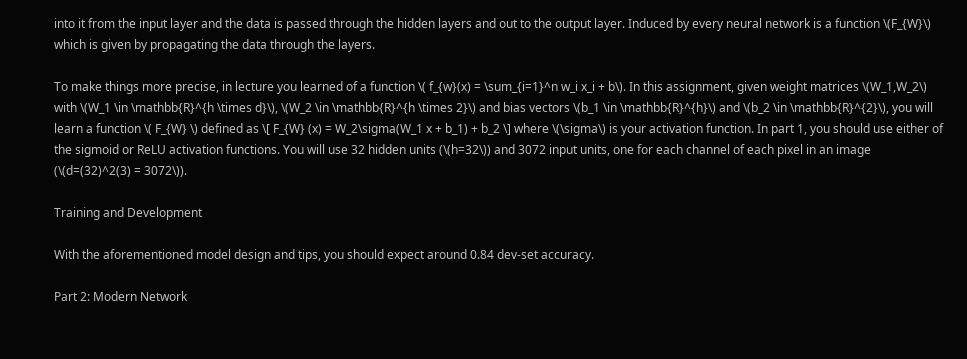into it from the input layer and the data is passed through the hidden layers and out to the output layer. Induced by every neural network is a function \(F_{W}\) which is given by propagating the data through the layers.

To make things more precise, in lecture you learned of a function \( f_{w}(x) = \sum_{i=1}^n w_i x_i + b\). In this assignment, given weight matrices \(W_1,W_2\) with \(W_1 \in \mathbb{R}^{h \times d}\), \(W_2 \in \mathbb{R}^{h \times 2}\) and bias vectors \(b_1 \in \mathbb{R}^{h}\) and \(b_2 \in \mathbb{R}^{2}\), you will learn a function \( F_{W} \) defined as \[ F_{W} (x) = W_2\sigma(W_1 x + b_1) + b_2 \] where \(\sigma\) is your activation function. In part 1, you should use either of the sigmoid or ReLU activation functions. You will use 32 hidden units (\(h=32\)) and 3072 input units, one for each channel of each pixel in an image (\(d=(32)^2(3) = 3072\)).

Training and Development

With the aforementioned model design and tips, you should expect around 0.84 dev-set accuracy.

Part 2: Modern Network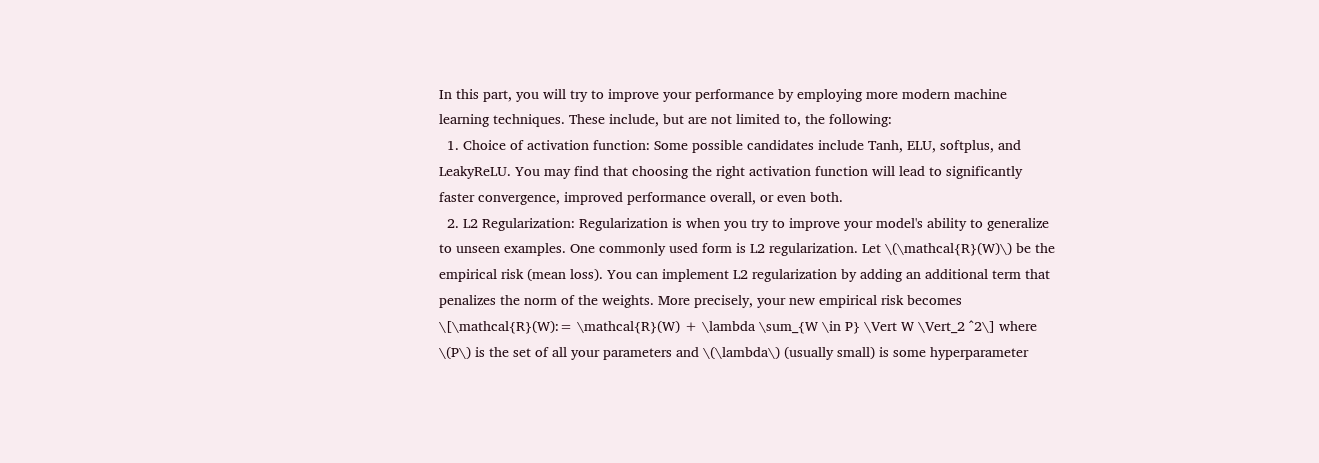In this part, you will try to improve your performance by employing more modern machine learning techniques. These include, but are not limited to, the following:
  1. Choice of activation function: Some possible candidates include Tanh, ELU, softplus, and LeakyReLU. You may find that choosing the right activation function will lead to significantly faster convergence, improved performance overall, or even both.
  2. L2 Regularization: Regularization is when you try to improve your model's ability to generalize to unseen examples. One commonly used form is L2 regularization. Let \(\mathcal{R}(W)\) be the empirical risk (mean loss). You can implement L2 regularization by adding an additional term that penalizes the norm of the weights. More precisely, your new empirical risk becomes \[\mathcal{R}(W):= \mathcal{R}(W) + \lambda \sum_{W \in P} \Vert W \Vert_2 ^2\] where \(P\) is the set of all your parameters and \(\lambda\) (usually small) is some hyperparameter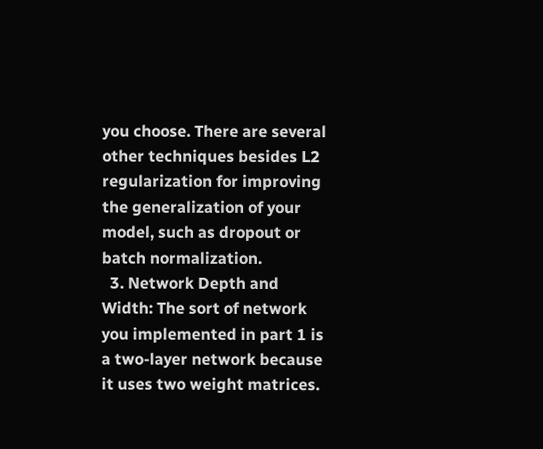you choose. There are several other techniques besides L2 regularization for improving the generalization of your model, such as dropout or batch normalization.
  3. Network Depth and Width: The sort of network you implemented in part 1 is a two-layer network because it uses two weight matrices.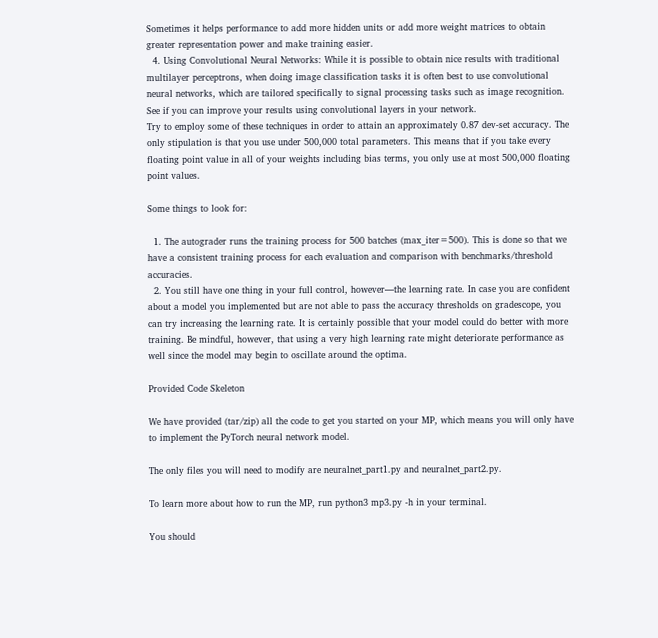Sometimes it helps performance to add more hidden units or add more weight matrices to obtain greater representation power and make training easier.
  4. Using Convolutional Neural Networks: While it is possible to obtain nice results with traditional multilayer perceptrons, when doing image classification tasks it is often best to use convolutional neural networks, which are tailored specifically to signal processing tasks such as image recognition. See if you can improve your results using convolutional layers in your network.
Try to employ some of these techniques in order to attain an approximately 0.87 dev-set accuracy. The only stipulation is that you use under 500,000 total parameters. This means that if you take every floating point value in all of your weights including bias terms, you only use at most 500,000 floating point values.

Some things to look for:

  1. The autograder runs the training process for 500 batches (max_iter=500). This is done so that we have a consistent training process for each evaluation and comparison with benchmarks/threshold accuracies.
  2. You still have one thing in your full control, however—the learning rate. In case you are confident about a model you implemented but are not able to pass the accuracy thresholds on gradescope, you can try increasing the learning rate. It is certainly possible that your model could do better with more training. Be mindful, however, that using a very high learning rate might deteriorate performance as well since the model may begin to oscillate around the optima.

Provided Code Skeleton

We have provided (tar/zip) all the code to get you started on your MP, which means you will only have to implement the PyTorch neural network model.

The only files you will need to modify are neuralnet_part1.py and neuralnet_part2.py.

To learn more about how to run the MP, run python3 mp3.py -h in your terminal.

You should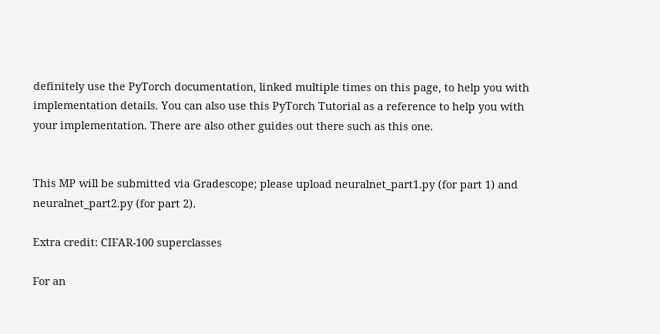definitely use the PyTorch documentation, linked multiple times on this page, to help you with implementation details. You can also use this PyTorch Tutorial as a reference to help you with your implementation. There are also other guides out there such as this one.


This MP will be submitted via Gradescope; please upload neuralnet_part1.py (for part 1) and neuralnet_part2.py (for part 2).

Extra credit: CIFAR-100 superclasses

For an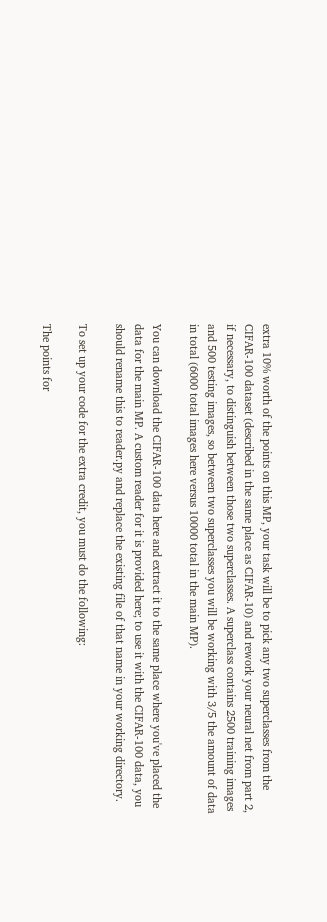extra 10% worth of the points on this MP, your task will be to pick any two superclasses from the CIFAR-100 dataset (described in the same place as CIFAR-10) and rework your neural net from part 2, if necessary, to distinguish between those two superclasses. A superclass contains 2500 training images and 500 testing images, so between two superclasses you will be working with 3/5 the amount of data in total (6000 total images here versus 10000 total in the main MP).

You can download the CIFAR-100 data here and extract it to the same place where you've placed the data for the main MP. A custom reader for it is provided here; to use it with the CIFAR-100 data, you should rename this to reader.py and replace the existing file of that name in your working directory.

To set up your code for the extra credit, you must do the following:

The points for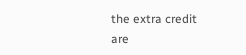the extra credit are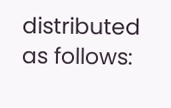distributed as follows: